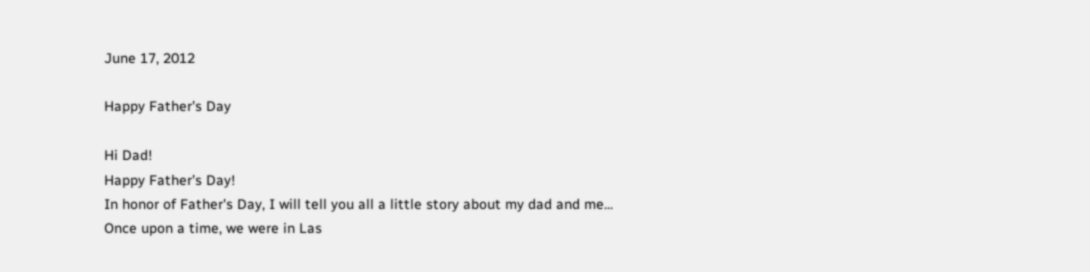June 17, 2012

Happy Father's Day

Hi Dad!
Happy Father's Day!
In honor of Father's Day, I will tell you all a little story about my dad and me...
Once upon a time, we were in Las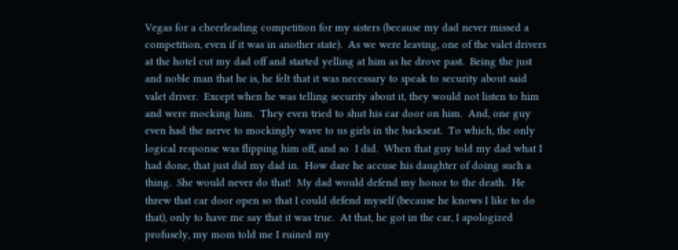Vegas for a cheerleading competition for my sisters (because my dad never missed a competition, even if it was in another state).  As we were leaving, one of the valet drivers at the hotel cut my dad off and started yelling at him as he drove past.  Being the just and noble man that he is, he felt that it was necessary to speak to security about said valet driver.  Except when he was telling security about it, they would not listen to him and were mocking him.  They even tried to shut his car door on him.  And, one guy even had the nerve to mockingly wave to us girls in the backseat.  To which, the only logical response was flipping him off, and so  I did.  When that guy told my dad what I had done, that just did my dad in.  How dare he accuse his daughter of doing such a thing.  She would never do that!  My dad would defend my honor to the death.  He threw that car door open so that I could defend myself (because he knows I like to do that), only to have me say that it was true.  At that, he got in the car, I apologized profusely, my mom told me I ruined my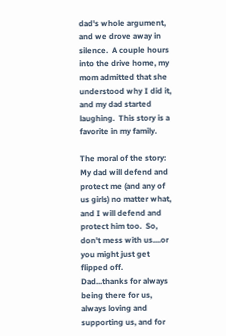dad's whole argument, and we drove away in silence.  A couple hours into the drive home, my mom admitted that she understood why I did it, and my dad started laughing.  This story is a favorite in my family.

The moral of the story:  My dad will defend and protect me (and any of us girls) no matter what, and I will defend and protect him too.  So, don't mess with us....or you might just get flipped off.
Dad...thanks for always being there for us, always loving and supporting us, and for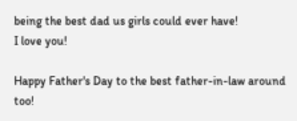being the best dad us girls could ever have!
I love you!

Happy Father's Day to the best father-in-law around too!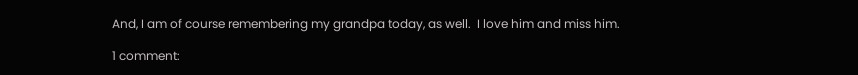And, I am of course remembering my grandpa today, as well.  I love him and miss him.

1 comment: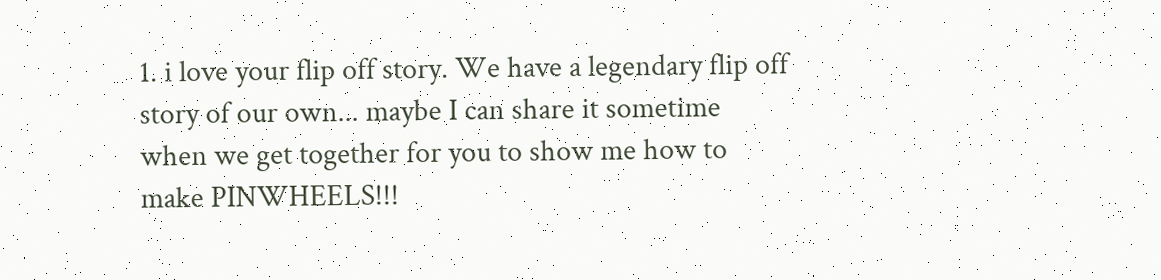1. i love your flip off story. We have a legendary flip off story of our own... maybe I can share it sometime when we get together for you to show me how to make PINWHEELS!!!